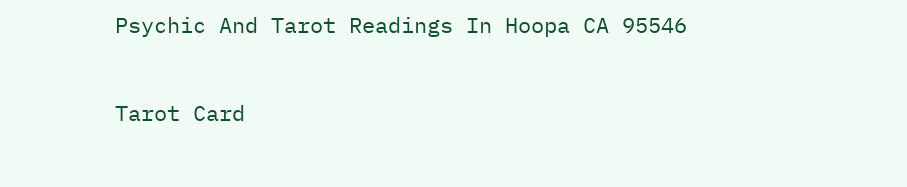Psychic And Tarot Readings In Hoopa CA 95546

Tarot Card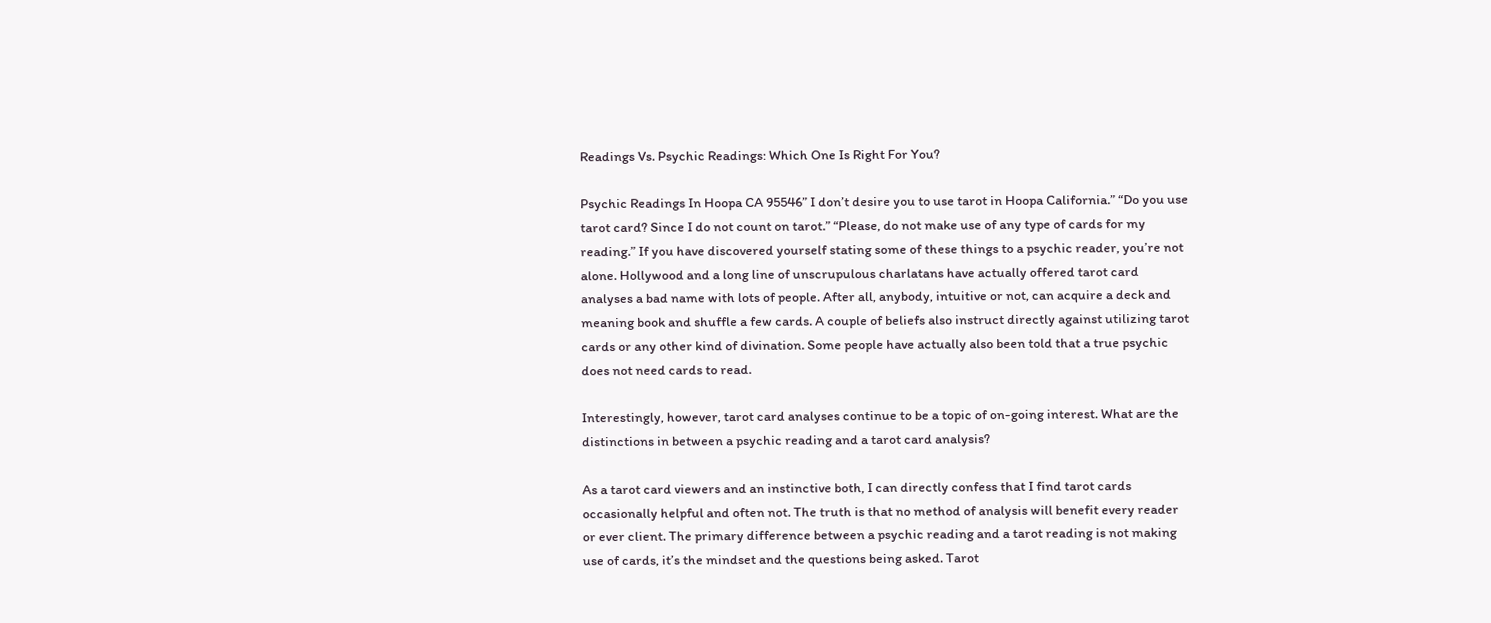Readings Vs. Psychic Readings: Which One Is Right For You?

Psychic Readings In Hoopa CA 95546” I don’t desire you to use tarot in Hoopa California.” “Do you use tarot card? Since I do not count on tarot.” “Please, do not make use of any type of cards for my reading.” If you have discovered yourself stating some of these things to a psychic reader, you’re not alone. Hollywood and a long line of unscrupulous charlatans have actually offered tarot card analyses a bad name with lots of people. After all, anybody, intuitive or not, can acquire a deck and meaning book and shuffle a few cards. A couple of beliefs also instruct directly against utilizing tarot cards or any other kind of divination. Some people have actually also been told that a true psychic does not need cards to read.

Interestingly, however, tarot card analyses continue to be a topic of on-going interest. What are the distinctions in between a psychic reading and a tarot card analysis?

As a tarot card viewers and an instinctive both, I can directly confess that I find tarot cards occasionally helpful and often not. The truth is that no method of analysis will benefit every reader or ever client. The primary difference between a psychic reading and a tarot reading is not making use of cards, it’s the mindset and the questions being asked. Tarot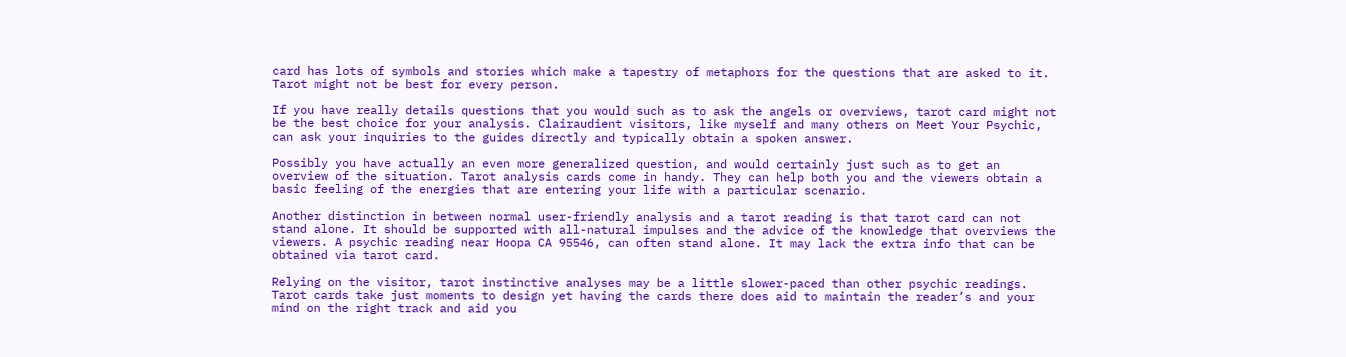card has lots of symbols and stories which make a tapestry of metaphors for the questions that are asked to it. Tarot might not be best for every person.

If you have really details questions that you would such as to ask the angels or overviews, tarot card might not be the best choice for your analysis. Clairaudient visitors, like myself and many others on Meet Your Psychic, can ask your inquiries to the guides directly and typically obtain a spoken answer.

Possibly you have actually an even more generalized question, and would certainly just such as to get an overview of the situation. Tarot analysis cards come in handy. They can help both you and the viewers obtain a basic feeling of the energies that are entering your life with a particular scenario.

Another distinction in between normal user-friendly analysis and a tarot reading is that tarot card can not stand alone. It should be supported with all-natural impulses and the advice of the knowledge that overviews the viewers. A psychic reading near Hoopa CA 95546, can often stand alone. It may lack the extra info that can be obtained via tarot card.

Relying on the visitor, tarot instinctive analyses may be a little slower-paced than other psychic readings. Tarot cards take just moments to design yet having the cards there does aid to maintain the reader’s and your mind on the right track and aid you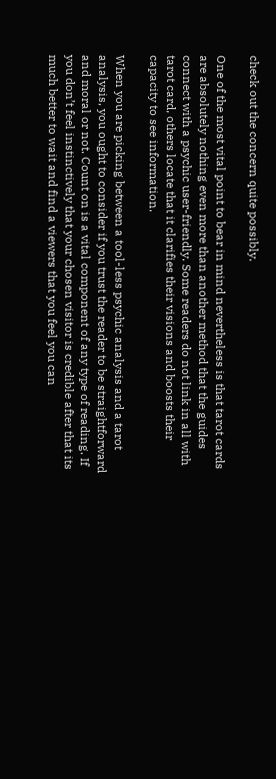check out the concern quite possibly.

One of the most vital point to bear in mind nevertheless is that tarot cards are absolutely nothing even more than another method that the guides connect with a psychic user-friendly. Some readers do not link in all with tarot card, others locate that it clarifies their visions and boosts their capacity to see information.

When you are picking between a tool-less psychic analysis and a tarot analysis, you ought to consider if you trust the reader to be straightforward and moral or not. Count on is a vital component of any type of reading. If you don’t feel instinctively that your chosen visitor is credible after that its much better to wait and find a viewers that you feel you can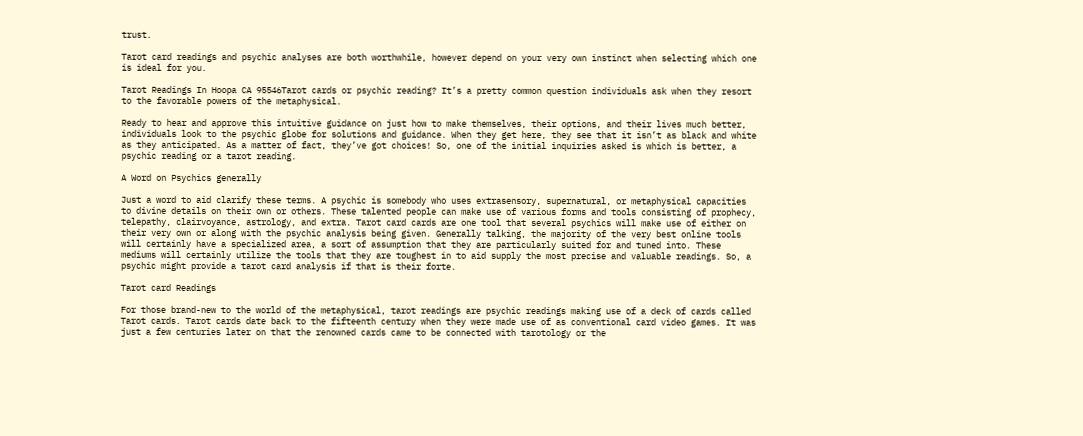trust.

Tarot card readings and psychic analyses are both worthwhile, however depend on your very own instinct when selecting which one is ideal for you.

Tarot Readings In Hoopa CA 95546Tarot cards or psychic reading? It’s a pretty common question individuals ask when they resort to the favorable powers of the metaphysical.

Ready to hear and approve this intuitive guidance on just how to make themselves, their options, and their lives much better, individuals look to the psychic globe for solutions and guidance. When they get here, they see that it isn’t as black and white as they anticipated. As a matter of fact, they’ve got choices! So, one of the initial inquiries asked is which is better, a psychic reading or a tarot reading.

A Word on Psychics generally

Just a word to aid clarify these terms. A psychic is somebody who uses extrasensory, supernatural, or metaphysical capacities to divine details on their own or others. These talented people can make use of various forms and tools consisting of prophecy, telepathy, clairvoyance, astrology, and extra. Tarot card cards are one tool that several psychics will make use of either on their very own or along with the psychic analysis being given. Generally talking, the majority of the very best online tools will certainly have a specialized area, a sort of assumption that they are particularly suited for and tuned into. These mediums will certainly utilize the tools that they are toughest in to aid supply the most precise and valuable readings. So, a psychic might provide a tarot card analysis if that is their forte.

Tarot card Readings

For those brand-new to the world of the metaphysical, tarot readings are psychic readings making use of a deck of cards called Tarot cards. Tarot cards date back to the fifteenth century when they were made use of as conventional card video games. It was just a few centuries later on that the renowned cards came to be connected with tarotology or the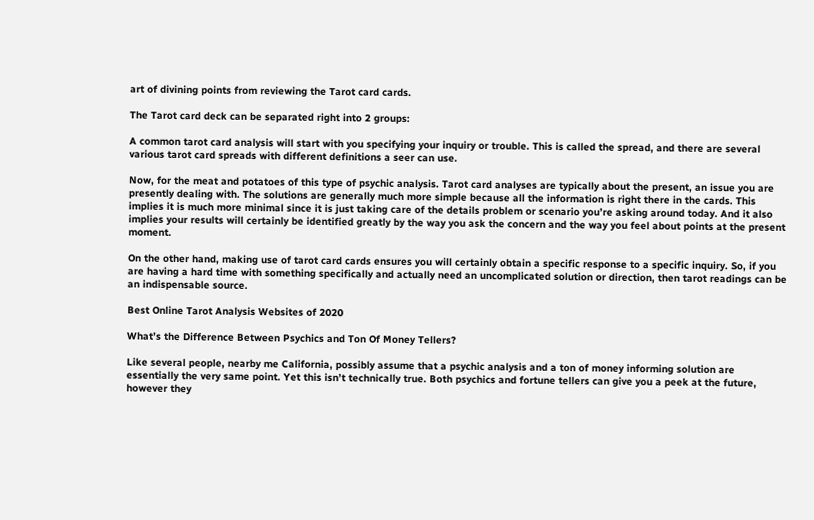art of divining points from reviewing the Tarot card cards.

The Tarot card deck can be separated right into 2 groups:

A common tarot card analysis will start with you specifying your inquiry or trouble. This is called the spread, and there are several various tarot card spreads with different definitions a seer can use.

Now, for the meat and potatoes of this type of psychic analysis. Tarot card analyses are typically about the present, an issue you are presently dealing with. The solutions are generally much more simple because all the information is right there in the cards. This implies it is much more minimal since it is just taking care of the details problem or scenario you’re asking around today. And it also implies your results will certainly be identified greatly by the way you ask the concern and the way you feel about points at the present moment.

On the other hand, making use of tarot card cards ensures you will certainly obtain a specific response to a specific inquiry. So, if you are having a hard time with something specifically and actually need an uncomplicated solution or direction, then tarot readings can be an indispensable source.

Best Online Tarot Analysis Websites of 2020

What’s the Difference Between Psychics and Ton Of Money Tellers?

Like several people, nearby me California, possibly assume that a psychic analysis and a ton of money informing solution are essentially the very same point. Yet this isn’t technically true. Both psychics and fortune tellers can give you a peek at the future, however they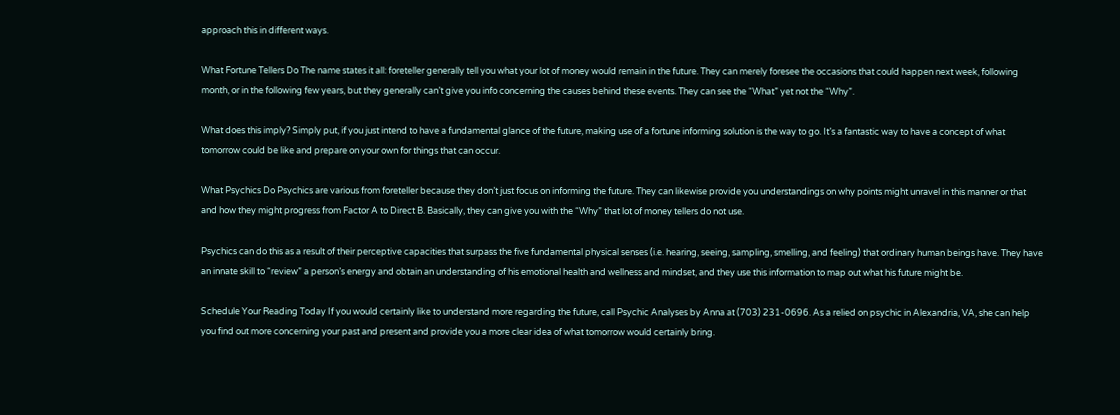approach this in different ways.

What Fortune Tellers Do The name states it all: foreteller generally tell you what your lot of money would remain in the future. They can merely foresee the occasions that could happen next week, following month, or in the following few years, but they generally can’t give you info concerning the causes behind these events. They can see the “What” yet not the “Why”.

What does this imply? Simply put, if you just intend to have a fundamental glance of the future, making use of a fortune informing solution is the way to go. It’s a fantastic way to have a concept of what tomorrow could be like and prepare on your own for things that can occur.

What Psychics Do Psychics are various from foreteller because they don’t just focus on informing the future. They can likewise provide you understandings on why points might unravel in this manner or that and how they might progress from Factor A to Direct B. Basically, they can give you with the “Why” that lot of money tellers do not use.

Psychics can do this as a result of their perceptive capacities that surpass the five fundamental physical senses (i.e. hearing, seeing, sampling, smelling, and feeling) that ordinary human beings have. They have an innate skill to “review” a person’s energy and obtain an understanding of his emotional health and wellness and mindset, and they use this information to map out what his future might be.

Schedule Your Reading Today If you would certainly like to understand more regarding the future, call Psychic Analyses by Anna at (703) 231-0696. As a relied on psychic in Alexandria, VA, she can help you find out more concerning your past and present and provide you a more clear idea of what tomorrow would certainly bring.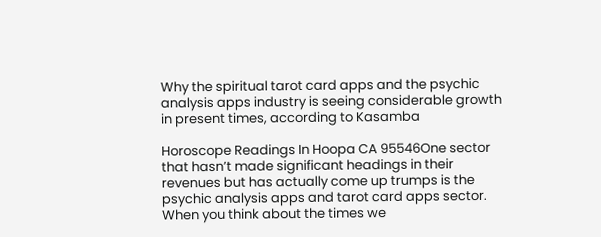Why the spiritual tarot card apps and the psychic analysis apps industry is seeing considerable growth in present times, according to Kasamba

Horoscope Readings In Hoopa CA 95546One sector that hasn’t made significant headings in their revenues but has actually come up trumps is the psychic analysis apps and tarot card apps sector. When you think about the times we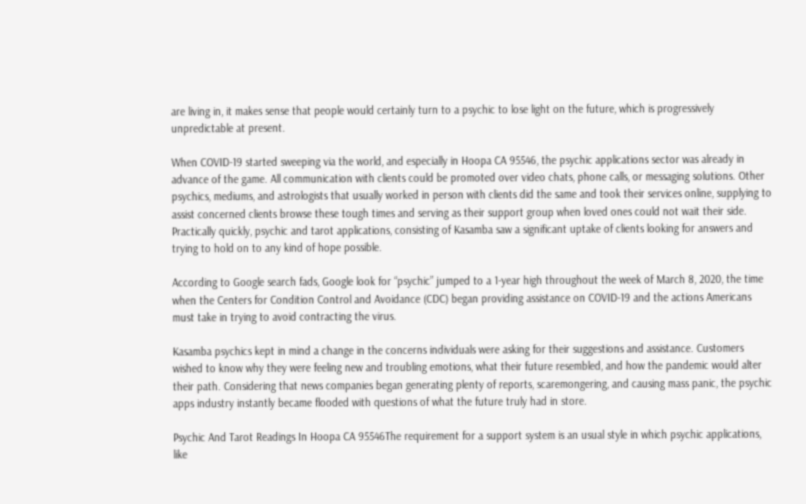are living in, it makes sense that people would certainly turn to a psychic to lose light on the future, which is progressively unpredictable at present.

When COVID-19 started sweeping via the world, and especially in Hoopa CA 95546, the psychic applications sector was already in advance of the game. All communication with clients could be promoted over video chats, phone calls, or messaging solutions. Other psychics, mediums, and astrologists that usually worked in person with clients did the same and took their services online, supplying to assist concerned clients browse these tough times and serving as their support group when loved ones could not wait their side. Practically quickly, psychic and tarot applications, consisting of Kasamba saw a significant uptake of clients looking for answers and trying to hold on to any kind of hope possible.

According to Google search fads, Google look for “psychic” jumped to a 1-year high throughout the week of March 8, 2020, the time when the Centers for Condition Control and Avoidance (CDC) began providing assistance on COVID-19 and the actions Americans must take in trying to avoid contracting the virus.

Kasamba psychics kept in mind a change in the concerns individuals were asking for their suggestions and assistance. Customers wished to know why they were feeling new and troubling emotions, what their future resembled, and how the pandemic would alter their path. Considering that news companies began generating plenty of reports, scaremongering, and causing mass panic, the psychic apps industry instantly became flooded with questions of what the future truly had in store.

Psychic And Tarot Readings In Hoopa CA 95546The requirement for a support system is an usual style in which psychic applications, like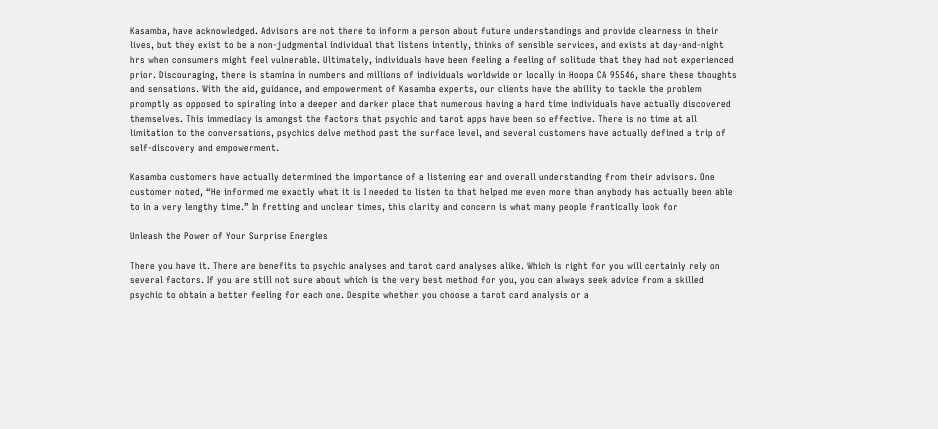Kasamba, have acknowledged. Advisors are not there to inform a person about future understandings and provide clearness in their lives, but they exist to be a non-judgmental individual that listens intently, thinks of sensible services, and exists at day-and-night hrs when consumers might feel vulnerable. Ultimately, individuals have been feeling a feeling of solitude that they had not experienced prior. Discouraging, there is stamina in numbers and millions of individuals worldwide or locally in Hoopa CA 95546, share these thoughts and sensations. With the aid, guidance, and empowerment of Kasamba experts, our clients have the ability to tackle the problem promptly as opposed to spiraling into a deeper and darker place that numerous having a hard time individuals have actually discovered themselves. This immediacy is amongst the factors that psychic and tarot apps have been so effective. There is no time at all limitation to the conversations, psychics delve method past the surface level, and several customers have actually defined a trip of self-discovery and empowerment.

Kasamba customers have actually determined the importance of a listening ear and overall understanding from their advisors. One customer noted, “He informed me exactly what it is I needed to listen to that helped me even more than anybody has actually been able to in a very lengthy time.” In fretting and unclear times, this clarity and concern is what many people frantically look for

Unleash the Power of Your Surprise Energies

There you have it. There are benefits to psychic analyses and tarot card analyses alike. Which is right for you will certainly rely on several factors. If you are still not sure about which is the very best method for you, you can always seek advice from a skilled psychic to obtain a better feeling for each one. Despite whether you choose a tarot card analysis or a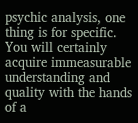psychic analysis, one thing is for specific. You will certainly acquire immeasurable understanding and quality with the hands of a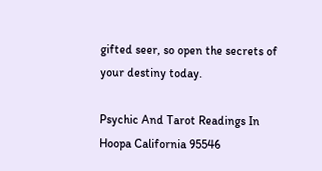gifted seer, so open the secrets of your destiny today.

Psychic And Tarot Readings In Hoopa California 95546